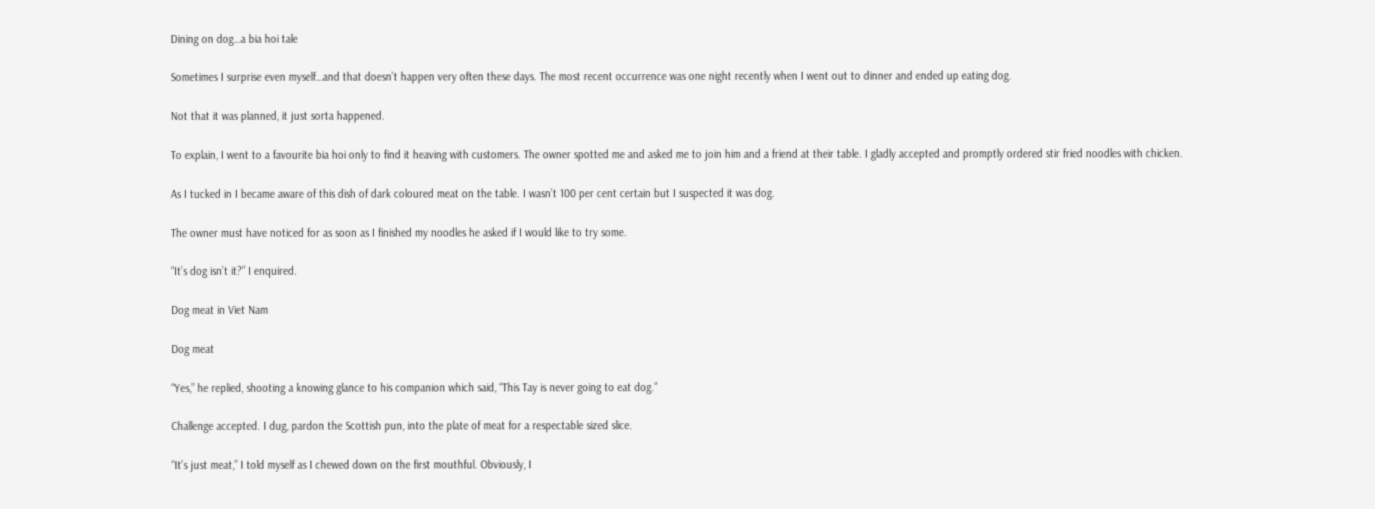Dining on dog…a bia hoi tale

Sometimes I surprise even myself…and that doesn’t happen very often these days. The most recent occurrence was one night recently when I went out to dinner and ended up eating dog.

Not that it was planned, it just sorta happened.

To explain, I went to a favourite bia hoi only to find it heaving with customers. The owner spotted me and asked me to join him and a friend at their table. I gladly accepted and promptly ordered stir fried noodles with chicken.

As I tucked in I became aware of this dish of dark coloured meat on the table. I wasn’t 100 per cent certain but I suspected it was dog.

The owner must have noticed for as soon as I finished my noodles he asked if I would like to try some.

“It’s dog isn’t it?” I enquired.

Dog meat in Viet Nam

Dog meat

“Yes,” he replied, shooting a knowing glance to his companion which said, “This Tay is never going to eat dog.”

Challenge accepted. I dug, pardon the Scottish pun, into the plate of meat for a respectable sized slice.

“It’s just meat,” I told myself as I chewed down on the first mouthful. Obviously, I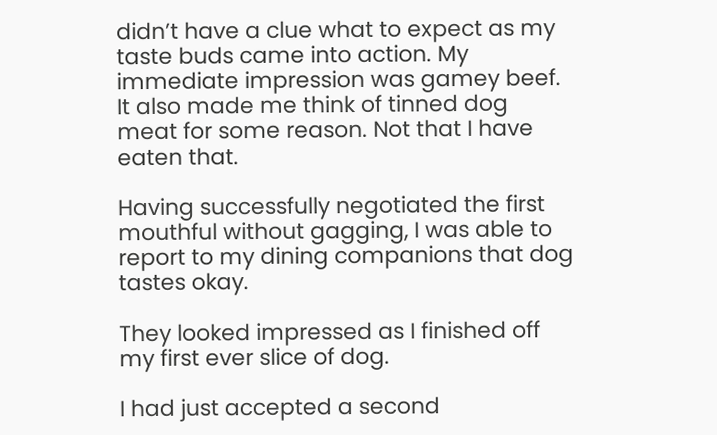didn’t have a clue what to expect as my taste buds came into action. My immediate impression was gamey beef. It also made me think of tinned dog meat for some reason. Not that I have eaten that.

Having successfully negotiated the first mouthful without gagging, I was able to report to my dining companions that dog tastes okay.

They looked impressed as I finished off my first ever slice of dog.

I had just accepted a second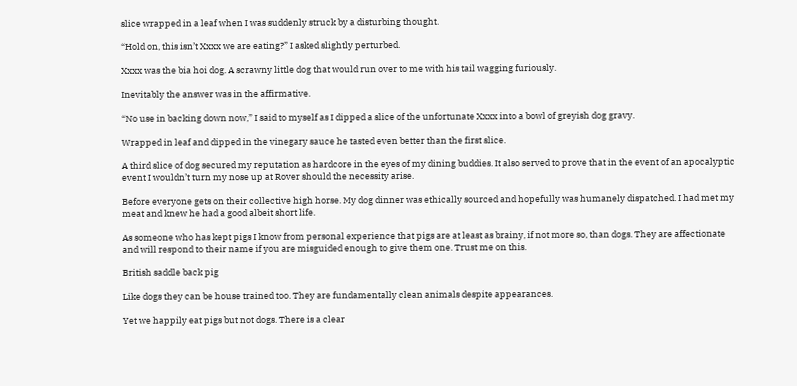slice wrapped in a leaf when I was suddenly struck by a disturbing thought.

“Hold on, this isn’t Xxxx we are eating?” I asked slightly perturbed.

Xxxx was the bia hoi dog. A scrawny little dog that would run over to me with his tail wagging furiously.

Inevitably the answer was in the affirmative.

“No use in backing down now,” I said to myself as I dipped a slice of the unfortunate Xxxx into a bowl of greyish dog gravy.

Wrapped in leaf and dipped in the vinegary sauce he tasted even better than the first slice.

A third slice of dog secured my reputation as hardcore in the eyes of my dining buddies. It also served to prove that in the event of an apocalyptic event I wouldn’t turn my nose up at Rover should the necessity arise.

Before everyone gets on their collective high horse. My dog dinner was ethically sourced and hopefully was humanely dispatched. I had met my meat and knew he had a good albeit short life.

As someone who has kept pigs I know from personal experience that pigs are at least as brainy, if not more so, than dogs. They are affectionate and will respond to their name if you are misguided enough to give them one. Trust me on this.

British saddle back pig

Like dogs they can be house trained too. They are fundamentally clean animals despite appearances.

Yet we happily eat pigs but not dogs. There is a clear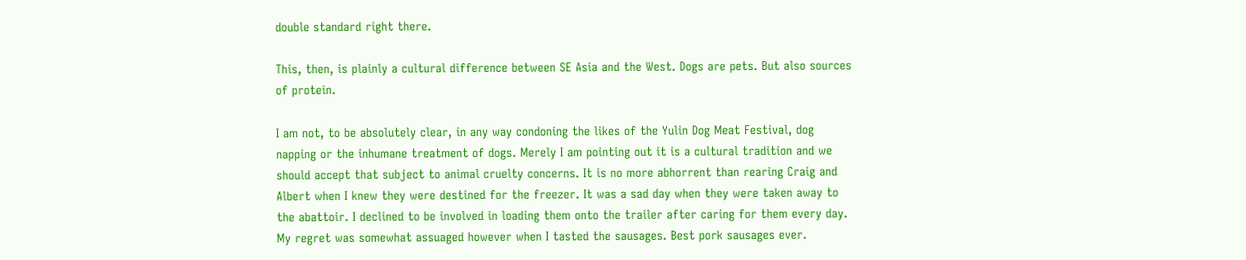double standard right there.

This, then, is plainly a cultural difference between SE Asia and the West. Dogs are pets. But also sources of protein.

I am not, to be absolutely clear, in any way condoning the likes of the Yulin Dog Meat Festival, dog napping or the inhumane treatment of dogs. Merely I am pointing out it is a cultural tradition and we should accept that subject to animal cruelty concerns. It is no more abhorrent than rearing Craig and Albert when I knew they were destined for the freezer. It was a sad day when they were taken away to the abattoir. I declined to be involved in loading them onto the trailer after caring for them every day. My regret was somewhat assuaged however when I tasted the sausages. Best pork sausages ever.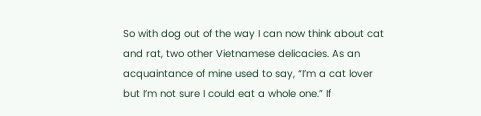So with dog out of the way I can now think about cat and rat, two other Vietnamese delicacies. As an acquaintance of mine used to say, “I’m a cat lover but I’m not sure I could eat a whole one.” If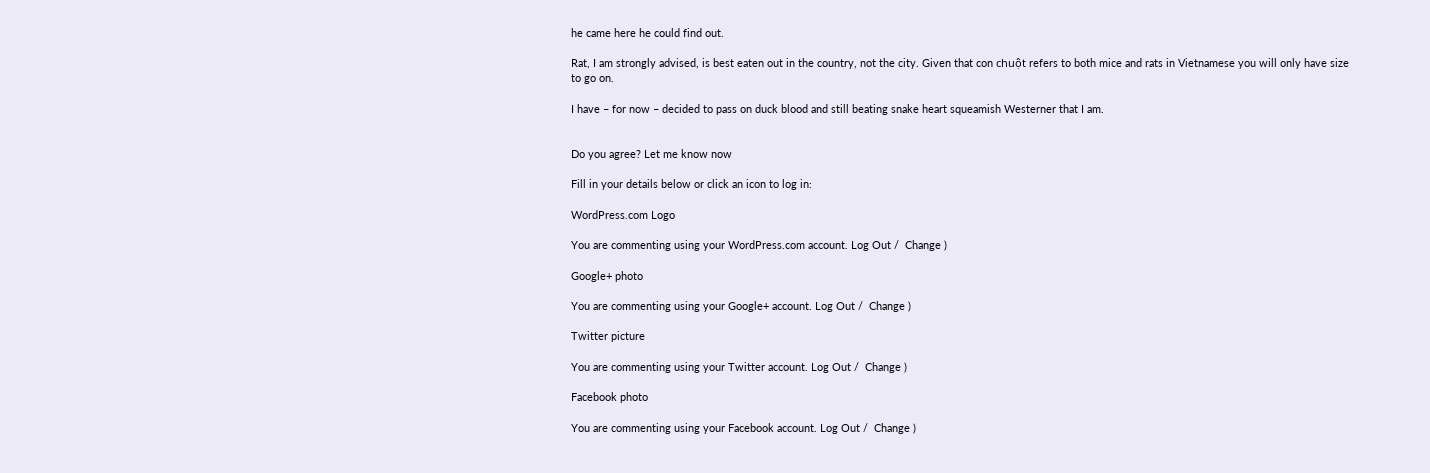he came here he could find out.

Rat, I am strongly advised, is best eaten out in the country, not the city. Given that con chuột refers to both mice and rats in Vietnamese you will only have size to go on.

I have – for now – decided to pass on duck blood and still beating snake heart squeamish Westerner that I am.


Do you agree? Let me know now

Fill in your details below or click an icon to log in:

WordPress.com Logo

You are commenting using your WordPress.com account. Log Out /  Change )

Google+ photo

You are commenting using your Google+ account. Log Out /  Change )

Twitter picture

You are commenting using your Twitter account. Log Out /  Change )

Facebook photo

You are commenting using your Facebook account. Log Out /  Change )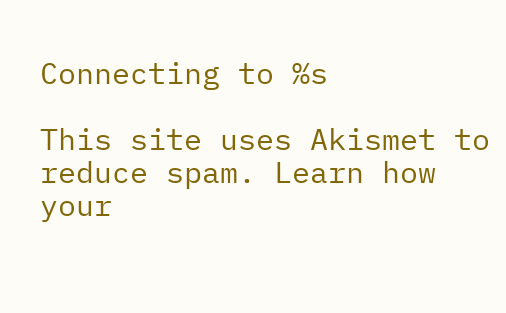Connecting to %s

This site uses Akismet to reduce spam. Learn how your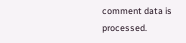comment data is processed.